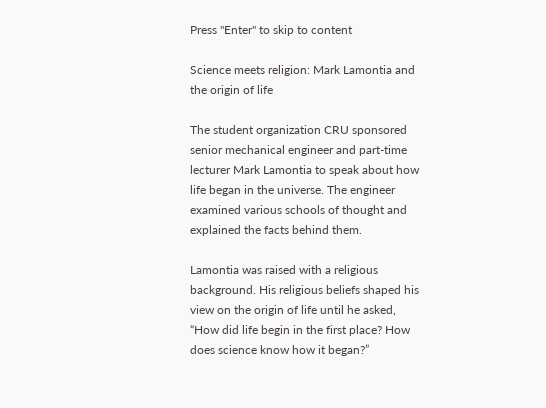Press "Enter" to skip to content

Science meets religion: Mark Lamontia and the origin of life

The student organization CRU sponsored senior mechanical engineer and part-time lecturer Mark Lamontia to speak about how life began in the universe. The engineer examined various schools of thought and explained the facts behind them.

Lamontia was raised with a religious background. His religious beliefs shaped his view on the origin of life until he asked, “How did life begin in the first place? How does science know how it began?”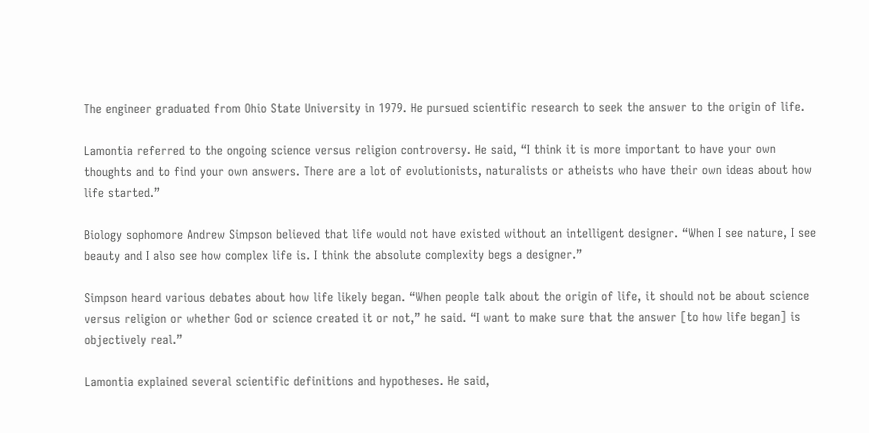The engineer graduated from Ohio State University in 1979. He pursued scientific research to seek the answer to the origin of life.

Lamontia referred to the ongoing science versus religion controversy. He said, “I think it is more important to have your own thoughts and to find your own answers. There are a lot of evolutionists, naturalists or atheists who have their own ideas about how life started.”

Biology sophomore Andrew Simpson believed that life would not have existed without an intelligent designer. “When I see nature, I see beauty and I also see how complex life is. I think the absolute complexity begs a designer.”

Simpson heard various debates about how life likely began. “When people talk about the origin of life, it should not be about science versus religion or whether God or science created it or not,” he said. “I want to make sure that the answer [to how life began] is objectively real.”

Lamontia explained several scientific definitions and hypotheses. He said,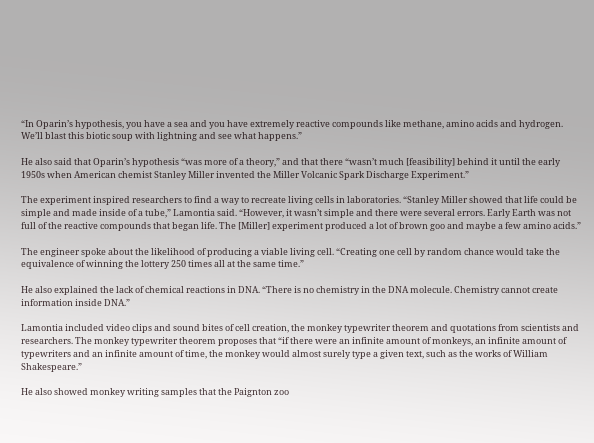“In Oparin’s hypothesis, you have a sea and you have extremely reactive compounds like methane, amino acids and hydrogen. We’ll blast this biotic soup with lightning and see what happens.”

He also said that Oparin’s hypothesis “was more of a theory,” and that there “wasn’t much [feasibility] behind it until the early 1950s when American chemist Stanley Miller invented the Miller Volcanic Spark Discharge Experiment.”

The experiment inspired researchers to find a way to recreate living cells in laboratories. “Stanley Miller showed that life could be simple and made inside of a tube,” Lamontia said. “However, it wasn’t simple and there were several errors. Early Earth was not full of the reactive compounds that began life. The [Miller] experiment produced a lot of brown goo and maybe a few amino acids.”

The engineer spoke about the likelihood of producing a viable living cell. “Creating one cell by random chance would take the equivalence of winning the lottery 250 times all at the same time.”

He also explained the lack of chemical reactions in DNA. “There is no chemistry in the DNA molecule. Chemistry cannot create information inside DNA.”

Lamontia included video clips and sound bites of cell creation, the monkey typewriter theorem and quotations from scientists and researchers. The monkey typewriter theorem proposes that “if there were an infinite amount of monkeys, an infinite amount of typewriters and an infinite amount of time, the monkey would almost surely type a given text, such as the works of William Shakespeare.”

He also showed monkey writing samples that the Paignton zoo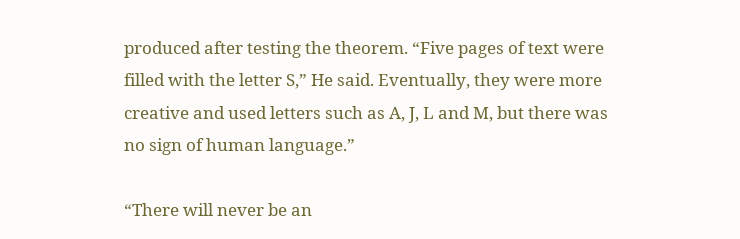produced after testing the theorem. “Five pages of text were filled with the letter S,” He said. Eventually, they were more creative and used letters such as A, J, L and M, but there was no sign of human language.”

“There will never be an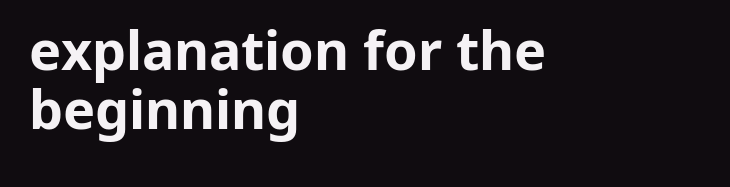explanation for the beginning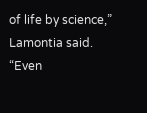of life by science,” Lamontia said. “Even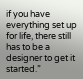if you have everything set up for life, there still has to be a designer to get it started.”